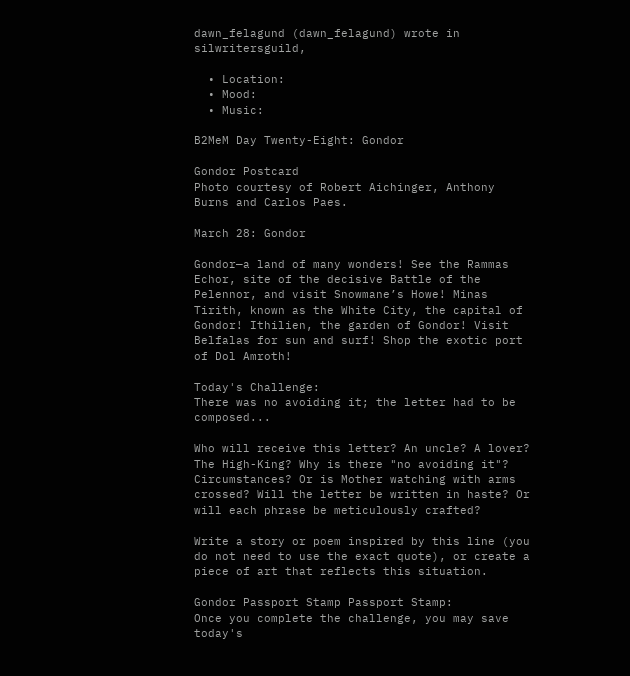dawn_felagund (dawn_felagund) wrote in silwritersguild,

  • Location:
  • Mood:
  • Music:

B2MeM Day Twenty-Eight: Gondor

Gondor Postcard
Photo courtesy of Robert Aichinger, Anthony Burns and Carlos Paes.

March 28: Gondor

Gondor—a land of many wonders! See the Rammas Echor, site of the decisive Battle of the Pelennor, and visit Snowmane’s Howe! Minas Tirith, known as the White City, the capital of Gondor! Ithilien, the garden of Gondor! Visit Belfalas for sun and surf! Shop the exotic port of Dol Amroth!

Today's Challenge:
There was no avoiding it; the letter had to be composed...

Who will receive this letter? An uncle? A lover? The High-King? Why is there "no avoiding it"? Circumstances? Or is Mother watching with arms crossed? Will the letter be written in haste? Or will each phrase be meticulously crafted?

Write a story or poem inspired by this line (you do not need to use the exact quote), or create a piece of art that reflects this situation.

Gondor Passport Stamp Passport Stamp:
Once you complete the challenge, you may save today's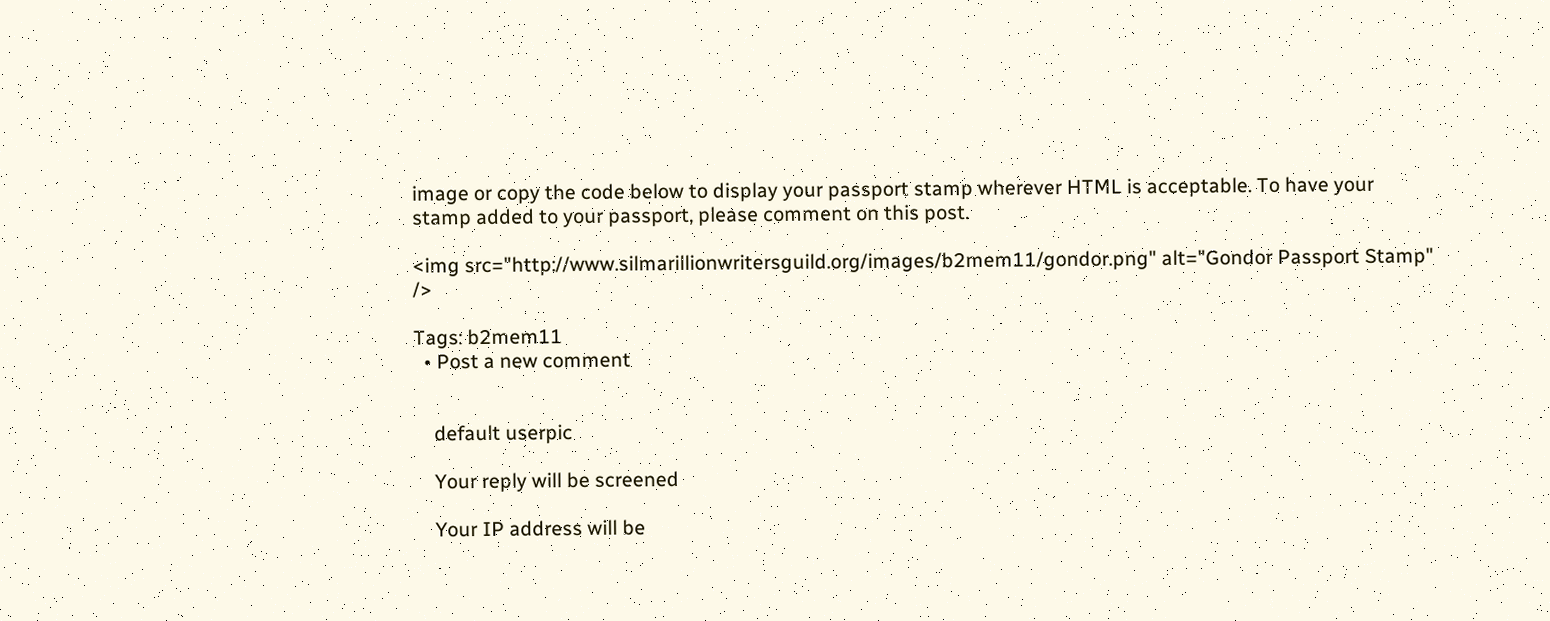image or copy the code below to display your passport stamp wherever HTML is acceptable. To have your stamp added to your passport, please comment on this post.

<img src="http://www.silmarillionwritersguild.org/images/b2mem11/gondor.png" alt="Gondor Passport Stamp" />

Tags: b2mem11
  • Post a new comment


    default userpic

    Your reply will be screened

    Your IP address will be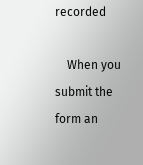recorded

    When you submit the form an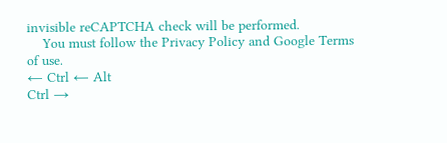invisible reCAPTCHA check will be performed.
    You must follow the Privacy Policy and Google Terms of use.
← Ctrl ← Alt
Ctrl →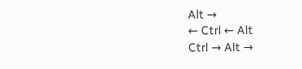Alt →
← Ctrl ← Alt
Ctrl → Alt →